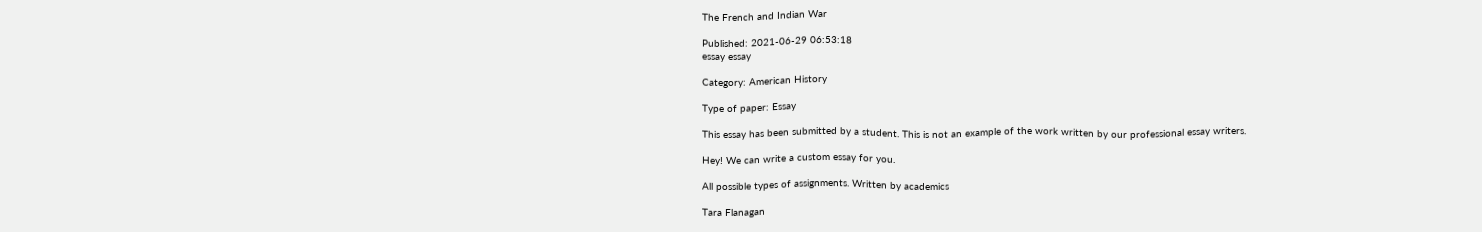The French and Indian War

Published: 2021-06-29 06:53:18
essay essay

Category: American History

Type of paper: Essay

This essay has been submitted by a student. This is not an example of the work written by our professional essay writers.

Hey! We can write a custom essay for you.

All possible types of assignments. Written by academics

Tara Flanagan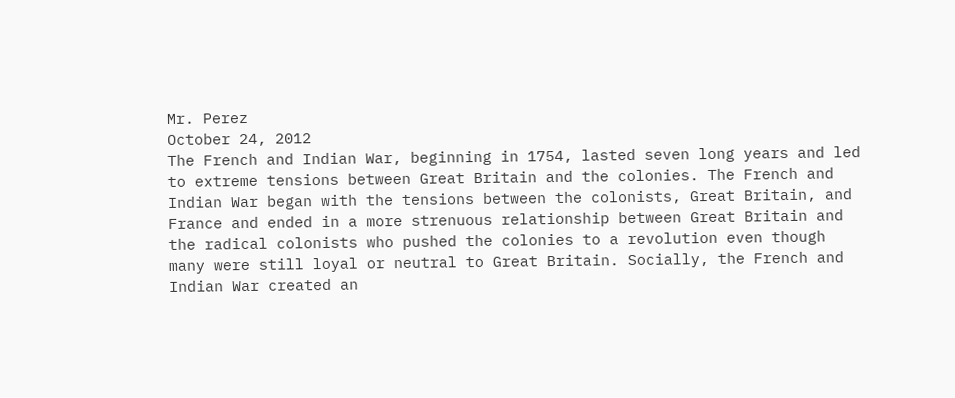Mr. Perez
October 24, 2012
The French and Indian War, beginning in 1754, lasted seven long years and led to extreme tensions between Great Britain and the colonies. The French and Indian War began with the tensions between the colonists, Great Britain, and France and ended in a more strenuous relationship between Great Britain and the radical colonists who pushed the colonies to a revolution even though many were still loyal or neutral to Great Britain. Socially, the French and Indian War created an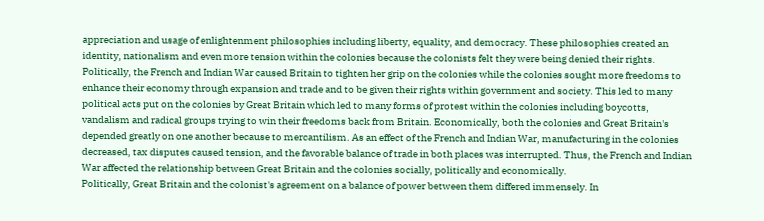appreciation and usage of enlightenment philosophies including liberty, equality, and democracy. These philosophies created an identity, nationalism and even more tension within the colonies because the colonists felt they were being denied their rights. Politically, the French and Indian War caused Britain to tighten her grip on the colonies while the colonies sought more freedoms to enhance their economy through expansion and trade and to be given their rights within government and society. This led to many political acts put on the colonies by Great Britain which led to many forms of protest within the colonies including boycotts, vandalism and radical groups trying to win their freedoms back from Britain. Economically, both the colonies and Great Britain's depended greatly on one another because to mercantilism. As an effect of the French and Indian War, manufacturing in the colonies decreased, tax disputes caused tension, and the favorable balance of trade in both places was interrupted. Thus, the French and Indian War affected the relationship between Great Britain and the colonies socially, politically and economically.
Politically, Great Britain and the colonist's agreement on a balance of power between them differed immensely. In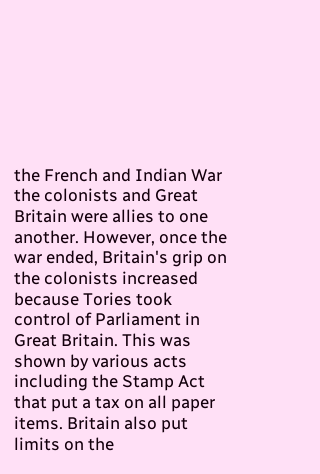the French and Indian War the colonists and Great Britain were allies to one another. However, once the war ended, Britain's grip on the colonists increased because Tories took control of Parliament in Great Britain. This was shown by various acts including the Stamp Act that put a tax on all paper items. Britain also put limits on the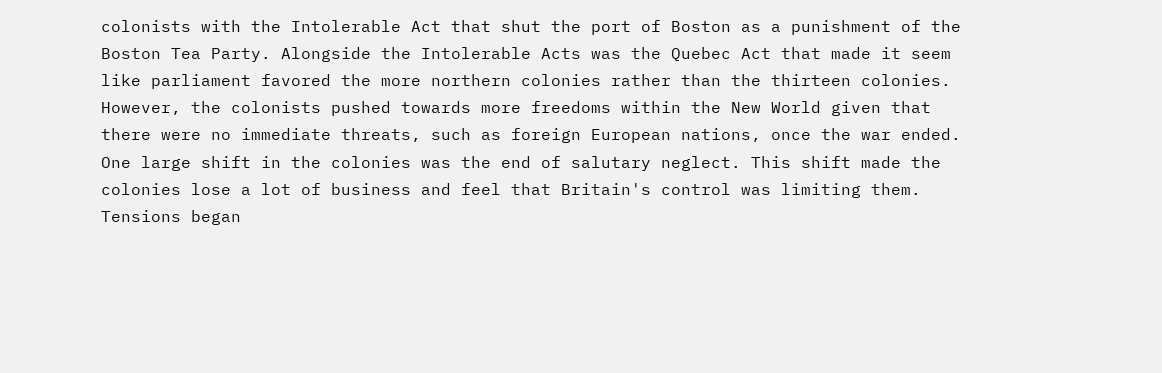colonists with the Intolerable Act that shut the port of Boston as a punishment of the Boston Tea Party. Alongside the Intolerable Acts was the Quebec Act that made it seem like parliament favored the more northern colonies rather than the thirteen colonies. However, the colonists pushed towards more freedoms within the New World given that there were no immediate threats, such as foreign European nations, once the war ended. One large shift in the colonies was the end of salutary neglect. This shift made the colonies lose a lot of business and feel that Britain's control was limiting them. Tensions began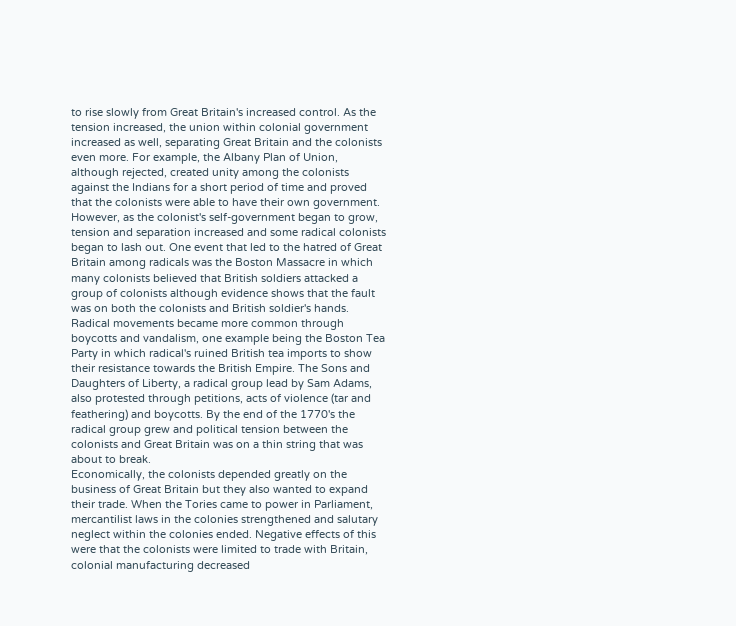to rise slowly from Great Britain's increased control. As the tension increased, the union within colonial government increased as well, separating Great Britain and the colonists even more. For example, the Albany Plan of Union, although rejected, created unity among the colonists against the Indians for a short period of time and proved that the colonists were able to have their own government. However, as the colonist's self-government began to grow, tension and separation increased and some radical colonists began to lash out. One event that led to the hatred of Great Britain among radicals was the Boston Massacre in which many colonists believed that British soldiers attacked a group of colonists although evidence shows that the fault was on both the colonists and British soldier's hands. Radical movements became more common through boycotts and vandalism, one example being the Boston Tea Party in which radical's ruined British tea imports to show their resistance towards the British Empire. The Sons and Daughters of Liberty, a radical group lead by Sam Adams, also protested through petitions, acts of violence (tar and feathering) and boycotts. By the end of the 1770's the radical group grew and political tension between the colonists and Great Britain was on a thin string that was about to break.
Economically, the colonists depended greatly on the business of Great Britain but they also wanted to expand their trade. When the Tories came to power in Parliament, mercantilist laws in the colonies strengthened and salutary neglect within the colonies ended. Negative effects of this were that the colonists were limited to trade with Britain, colonial manufacturing decreased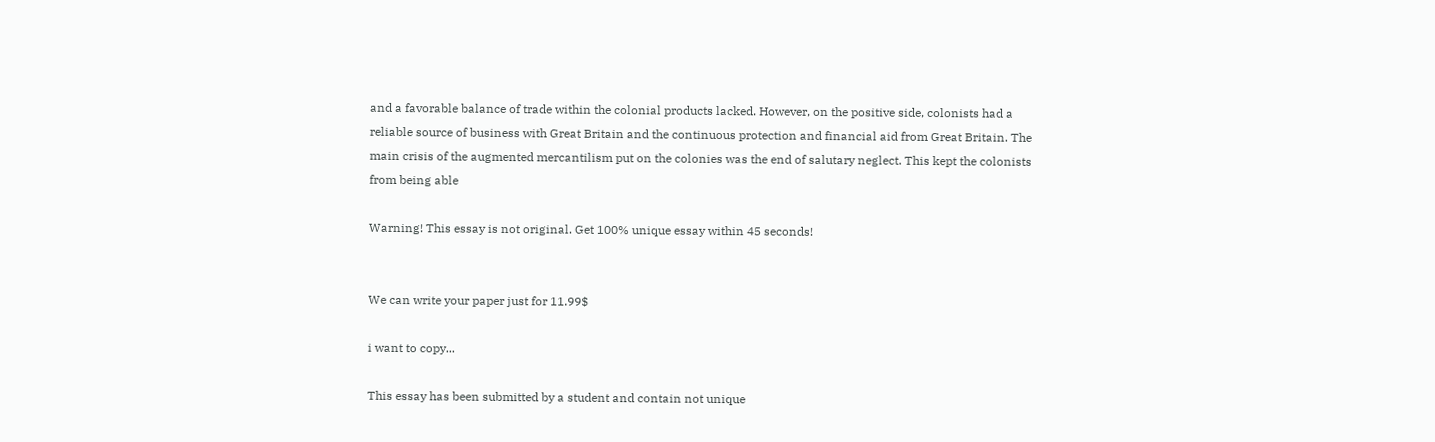and a favorable balance of trade within the colonial products lacked. However, on the positive side, colonists had a reliable source of business with Great Britain and the continuous protection and financial aid from Great Britain. The main crisis of the augmented mercantilism put on the colonies was the end of salutary neglect. This kept the colonists from being able

Warning! This essay is not original. Get 100% unique essay within 45 seconds!


We can write your paper just for 11.99$

i want to copy...

This essay has been submitted by a student and contain not unique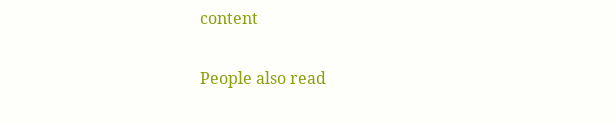content

People also read